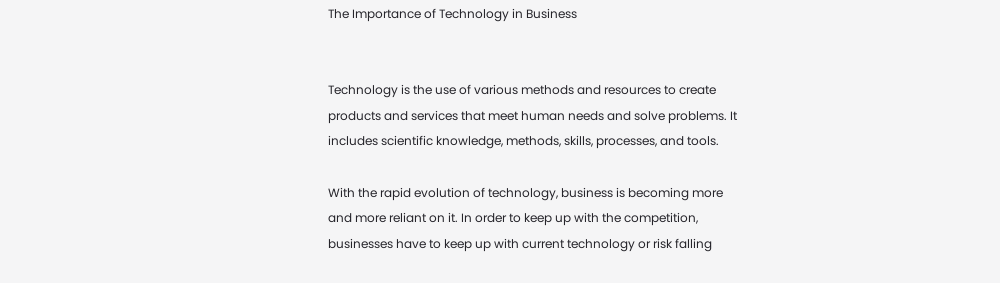The Importance of Technology in Business


Technology is the use of various methods and resources to create products and services that meet human needs and solve problems. It includes scientific knowledge, methods, skills, processes, and tools.

With the rapid evolution of technology, business is becoming more and more reliant on it. In order to keep up with the competition, businesses have to keep up with current technology or risk falling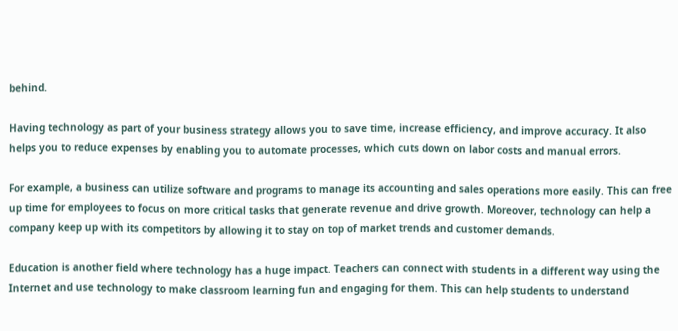behind.

Having technology as part of your business strategy allows you to save time, increase efficiency, and improve accuracy. It also helps you to reduce expenses by enabling you to automate processes, which cuts down on labor costs and manual errors.

For example, a business can utilize software and programs to manage its accounting and sales operations more easily. This can free up time for employees to focus on more critical tasks that generate revenue and drive growth. Moreover, technology can help a company keep up with its competitors by allowing it to stay on top of market trends and customer demands.

Education is another field where technology has a huge impact. Teachers can connect with students in a different way using the Internet and use technology to make classroom learning fun and engaging for them. This can help students to understand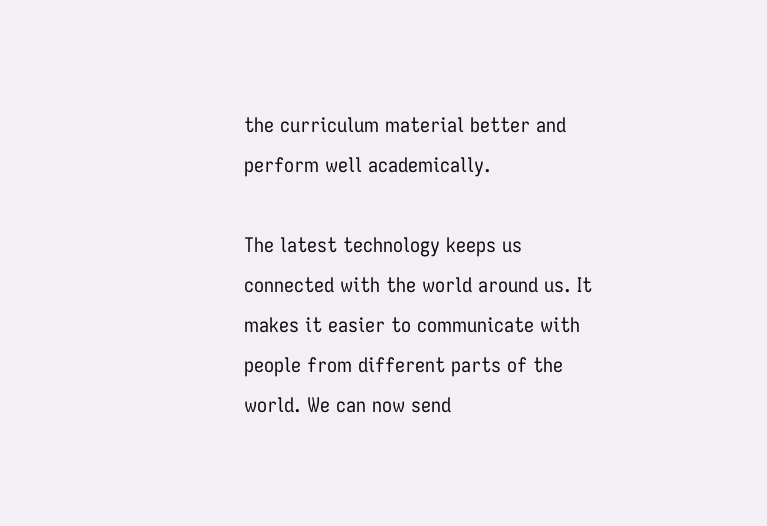the curriculum material better and perform well academically.

The latest technology keeps us connected with the world around us. It makes it easier to communicate with people from different parts of the world. We can now send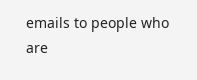emails to people who are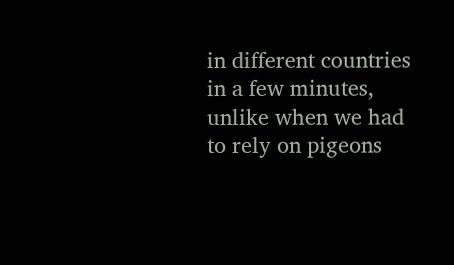in different countries in a few minutes, unlike when we had to rely on pigeons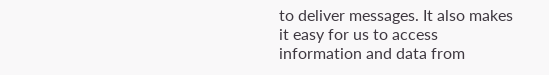to deliver messages. It also makes it easy for us to access information and data from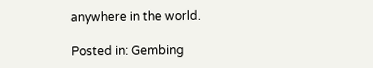anywhere in the world.

Posted in: Gembing